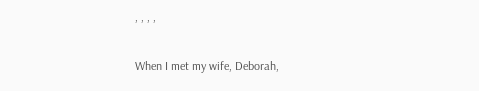, , , ,

When I met my wife, Deborah,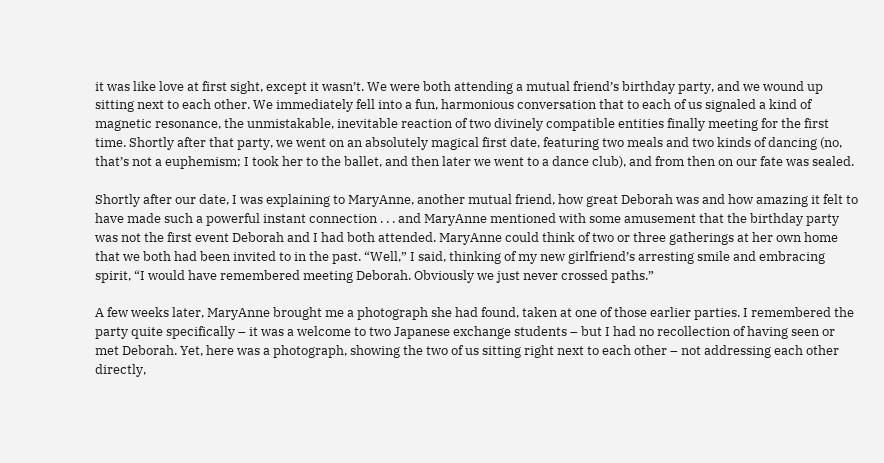it was like love at first sight, except it wasn’t. We were both attending a mutual friend’s birthday party, and we wound up sitting next to each other. We immediately fell into a fun, harmonious conversation that to each of us signaled a kind of magnetic resonance, the unmistakable, inevitable reaction of two divinely compatible entities finally meeting for the first time. Shortly after that party, we went on an absolutely magical first date, featuring two meals and two kinds of dancing (no, that’s not a euphemism; I took her to the ballet, and then later we went to a dance club), and from then on our fate was sealed.

Shortly after our date, I was explaining to MaryAnne, another mutual friend, how great Deborah was and how amazing it felt to have made such a powerful instant connection . . . and MaryAnne mentioned with some amusement that the birthday party was not the first event Deborah and I had both attended. MaryAnne could think of two or three gatherings at her own home that we both had been invited to in the past. “Well,” I said, thinking of my new girlfriend’s arresting smile and embracing spirit, “I would have remembered meeting Deborah. Obviously we just never crossed paths.”

A few weeks later, MaryAnne brought me a photograph she had found, taken at one of those earlier parties. I remembered the party quite specifically – it was a welcome to two Japanese exchange students – but I had no recollection of having seen or met Deborah. Yet, here was a photograph, showing the two of us sitting right next to each other – not addressing each other directly,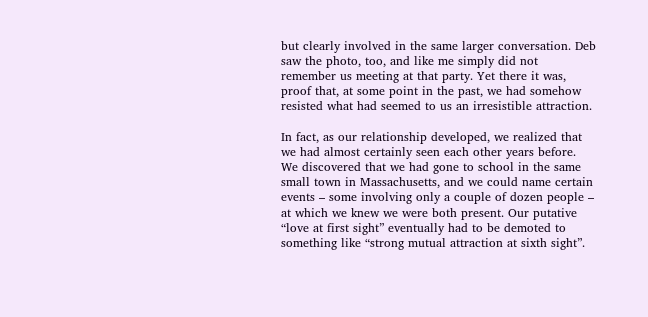but clearly involved in the same larger conversation. Deb saw the photo, too, and like me simply did not remember us meeting at that party. Yet there it was, proof that, at some point in the past, we had somehow resisted what had seemed to us an irresistible attraction.

In fact, as our relationship developed, we realized that we had almost certainly seen each other years before. We discovered that we had gone to school in the same small town in Massachusetts, and we could name certain events – some involving only a couple of dozen people – at which we knew we were both present. Our putative “love at first sight” eventually had to be demoted to something like “strong mutual attraction at sixth sight”.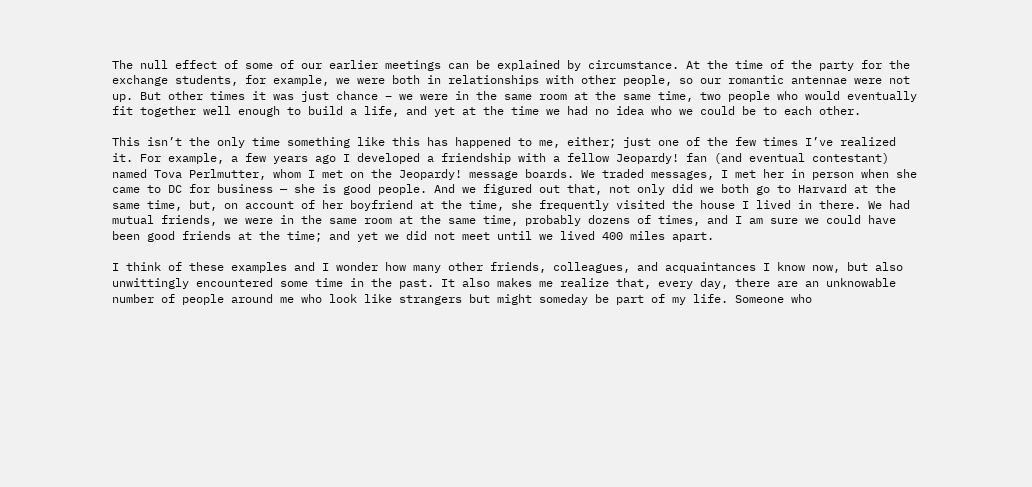The null effect of some of our earlier meetings can be explained by circumstance. At the time of the party for the exchange students, for example, we were both in relationships with other people, so our romantic antennae were not up. But other times it was just chance – we were in the same room at the same time, two people who would eventually fit together well enough to build a life, and yet at the time we had no idea who we could be to each other.

This isn’t the only time something like this has happened to me, either; just one of the few times I’ve realized it. For example, a few years ago I developed a friendship with a fellow Jeopardy! fan (and eventual contestant) named Tova Perlmutter, whom I met on the Jeopardy! message boards. We traded messages, I met her in person when she came to DC for business — she is good people. And we figured out that, not only did we both go to Harvard at the same time, but, on account of her boyfriend at the time, she frequently visited the house I lived in there. We had mutual friends, we were in the same room at the same time, probably dozens of times, and I am sure we could have been good friends at the time; and yet we did not meet until we lived 400 miles apart.

I think of these examples and I wonder how many other friends, colleagues, and acquaintances I know now, but also unwittingly encountered some time in the past. It also makes me realize that, every day, there are an unknowable number of people around me who look like strangers but might someday be part of my life. Someone who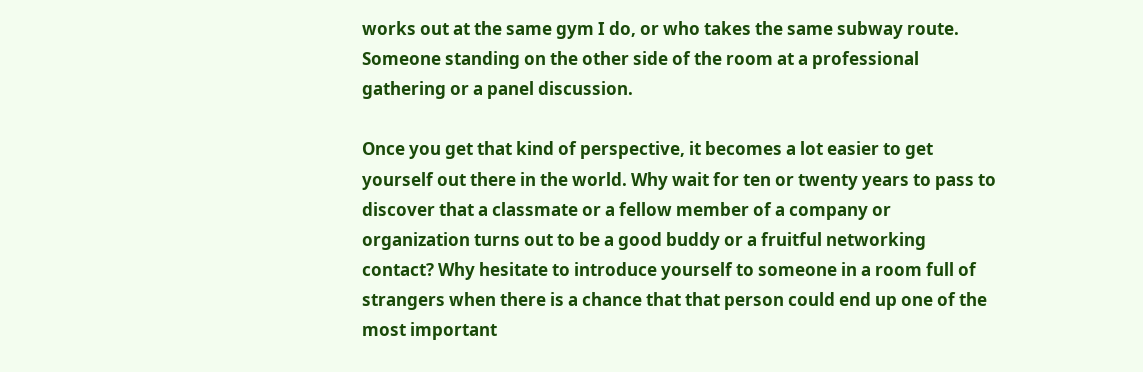works out at the same gym I do, or who takes the same subway route.  Someone standing on the other side of the room at a professional gathering or a panel discussion.

Once you get that kind of perspective, it becomes a lot easier to get yourself out there in the world. Why wait for ten or twenty years to pass to discover that a classmate or a fellow member of a company or organization turns out to be a good buddy or a fruitful networking contact? Why hesitate to introduce yourself to someone in a room full of strangers when there is a chance that that person could end up one of the most important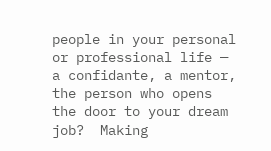people in your personal or professional life — a confidante, a mentor, the person who opens the door to your dream job?  Making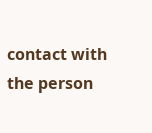contact with the person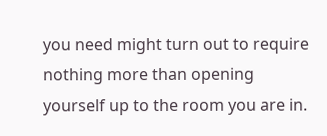you need might turn out to require nothing more than opening yourself up to the room you are in.